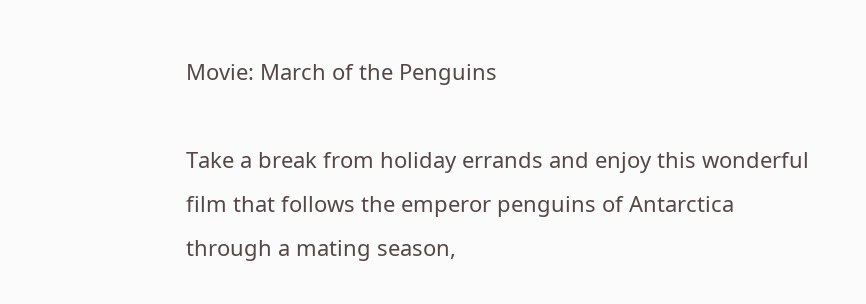Movie: March of the Penguins

Take a break from holiday errands and enjoy this wonderful film that follows the emperor penguins of Antarctica through a mating season,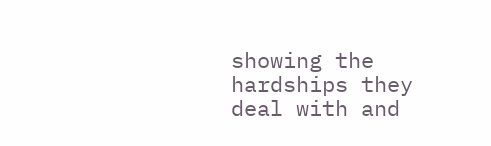showing the hardships they deal with and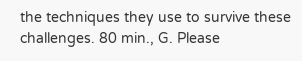the techniques they use to survive these challenges. 80 min., G. Please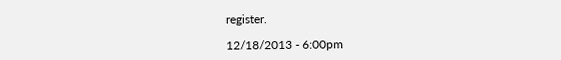register.

12/18/2013 - 6:00pm